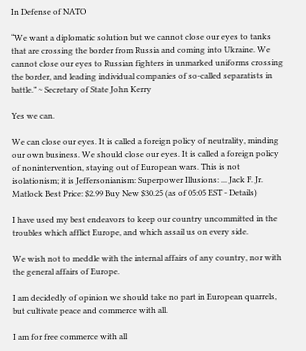In Defense of NATO

“We want a diplomatic solution but we cannot close our eyes to tanks that are crossing the border from Russia and coming into Ukraine. We cannot close our eyes to Russian fighters in unmarked uniforms crossing the border, and leading individual companies of so-called separatists in battle.” ~ Secretary of State John Kerry

Yes we can.

We can close our eyes. It is called a foreign policy of neutrality, minding our own business. We should close our eyes. It is called a foreign policy of nonintervention, staying out of European wars. This is not isolationism; it is Jeffersonianism: Superpower Illusions: ... Jack F. Jr. Matlock Best Price: $2.99 Buy New $30.25 (as of 05:05 EST - Details)

I have used my best endeavors to keep our country uncommitted in the troubles which afflict Europe, and which assail us on every side.

We wish not to meddle with the internal affairs of any country, nor with the general affairs of Europe.

I am decidedly of opinion we should take no part in European quarrels, but cultivate peace and commerce with all.

I am for free commerce with all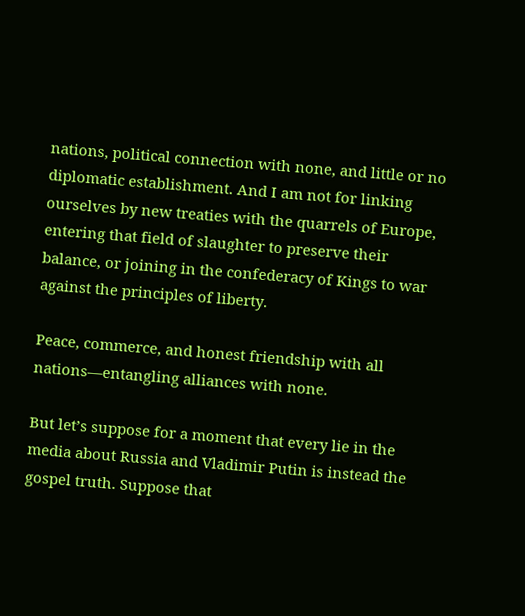nations, political connection with none, and little or no diplomatic establishment. And I am not for linking ourselves by new treaties with the quarrels of Europe, entering that field of slaughter to preserve their balance, or joining in the confederacy of Kings to war against the principles of liberty.

Peace, commerce, and honest friendship with all nations—entangling alliances with none.

But let’s suppose for a moment that every lie in the media about Russia and Vladimir Putin is instead the gospel truth. Suppose that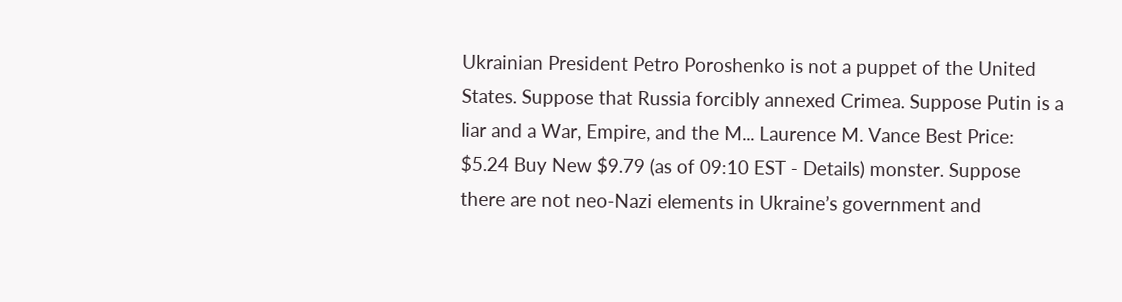Ukrainian President Petro Poroshenko is not a puppet of the United States. Suppose that Russia forcibly annexed Crimea. Suppose Putin is a liar and a War, Empire, and the M... Laurence M. Vance Best Price: $5.24 Buy New $9.79 (as of 09:10 EST - Details) monster. Suppose there are not neo-Nazi elements in Ukraine’s government and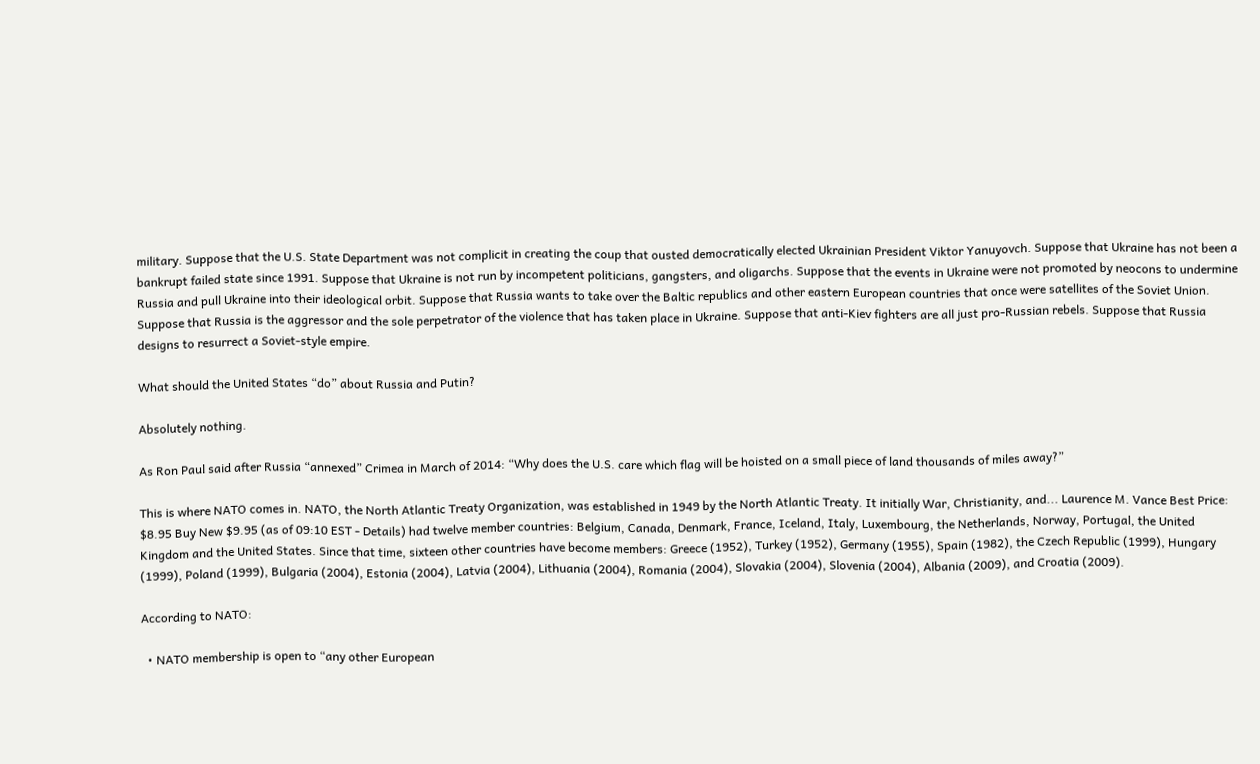military. Suppose that the U.S. State Department was not complicit in creating the coup that ousted democratically elected Ukrainian President Viktor Yanuyovch. Suppose that Ukraine has not been a bankrupt failed state since 1991. Suppose that Ukraine is not run by incompetent politicians, gangsters, and oligarchs. Suppose that the events in Ukraine were not promoted by neocons to undermine Russia and pull Ukraine into their ideological orbit. Suppose that Russia wants to take over the Baltic republics and other eastern European countries that once were satellites of the Soviet Union. Suppose that Russia is the aggressor and the sole perpetrator of the violence that has taken place in Ukraine. Suppose that anti-Kiev fighters are all just pro-Russian rebels. Suppose that Russia designs to resurrect a Soviet-style empire.

What should the United States “do” about Russia and Putin?

Absolutely nothing.

As Ron Paul said after Russia “annexed” Crimea in March of 2014: “Why does the U.S. care which flag will be hoisted on a small piece of land thousands of miles away?”

This is where NATO comes in. NATO, the North Atlantic Treaty Organization, was established in 1949 by the North Atlantic Treaty. It initially War, Christianity, and... Laurence M. Vance Best Price: $8.95 Buy New $9.95 (as of 09:10 EST - Details) had twelve member countries: Belgium, Canada, Denmark, France, Iceland, Italy, Luxembourg, the Netherlands, Norway, Portugal, the United Kingdom and the United States. Since that time, sixteen other countries have become members: Greece (1952), Turkey (1952), Germany (1955), Spain (1982), the Czech Republic (1999), Hungary (1999), Poland (1999), Bulgaria (2004), Estonia (2004), Latvia (2004), Lithuania (2004), Romania (2004), Slovakia (2004), Slovenia (2004), Albania (2009), and Croatia (2009).

According to NATO:

  • NATO membership is open to “any other European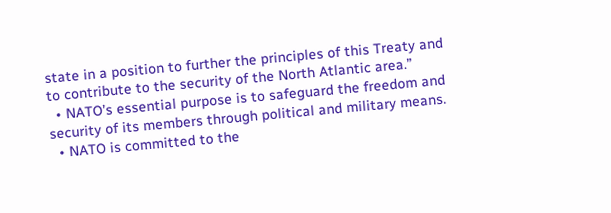state in a position to further the principles of this Treaty and to contribute to the security of the North Atlantic area.”
  • NATO’s essential purpose is to safeguard the freedom and security of its members through political and military means.
  • NATO is committed to the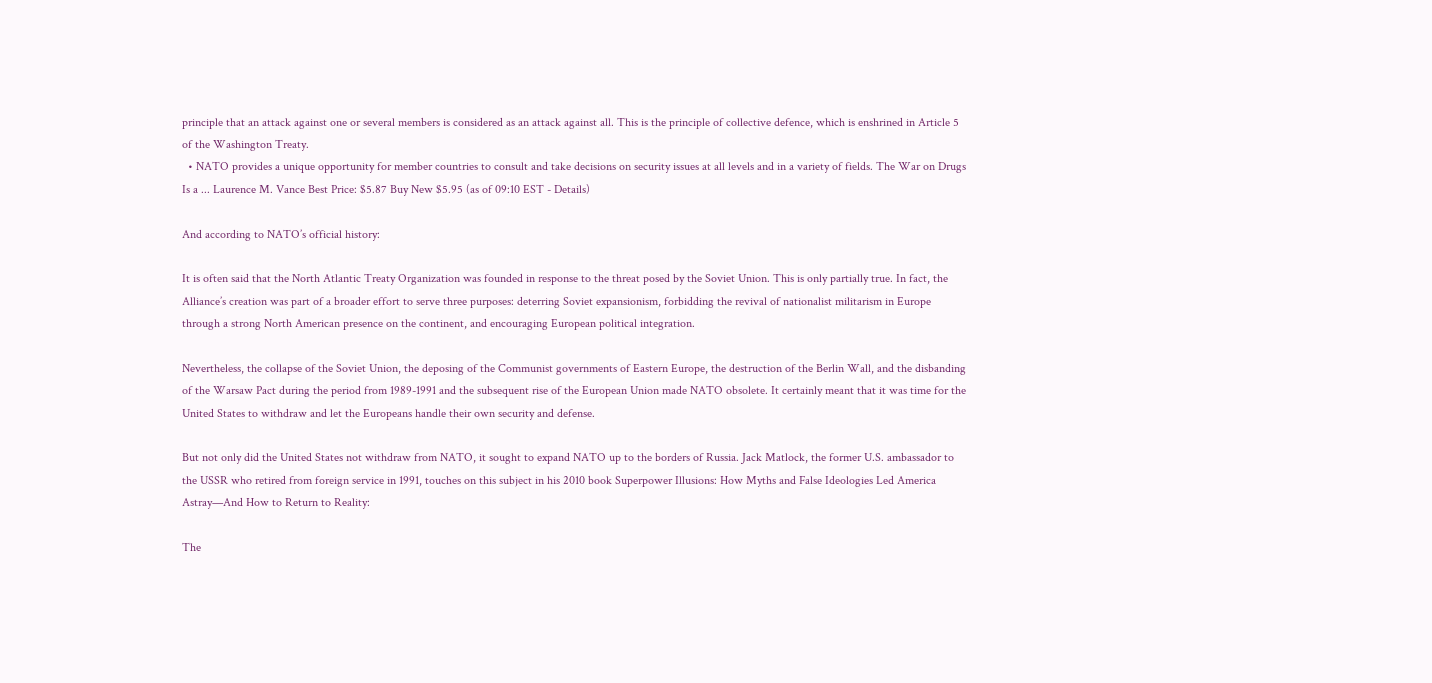principle that an attack against one or several members is considered as an attack against all. This is the principle of collective defence, which is enshrined in Article 5 of the Washington Treaty.
  • NATO provides a unique opportunity for member countries to consult and take decisions on security issues at all levels and in a variety of fields. The War on Drugs Is a ... Laurence M. Vance Best Price: $5.87 Buy New $5.95 (as of 09:10 EST - Details)

And according to NATO’s official history:

It is often said that the North Atlantic Treaty Organization was founded in response to the threat posed by the Soviet Union. This is only partially true. In fact, the Alliance’s creation was part of a broader effort to serve three purposes: deterring Soviet expansionism, forbidding the revival of nationalist militarism in Europe through a strong North American presence on the continent, and encouraging European political integration.

Nevertheless, the collapse of the Soviet Union, the deposing of the Communist governments of Eastern Europe, the destruction of the Berlin Wall, and the disbanding of the Warsaw Pact during the period from 1989-1991 and the subsequent rise of the European Union made NATO obsolete. It certainly meant that it was time for the United States to withdraw and let the Europeans handle their own security and defense.

But not only did the United States not withdraw from NATO, it sought to expand NATO up to the borders of Russia. Jack Matlock, the former U.S. ambassador to the USSR who retired from foreign service in 1991, touches on this subject in his 2010 book Superpower Illusions: How Myths and False Ideologies Led America Astray—And How to Return to Reality:

The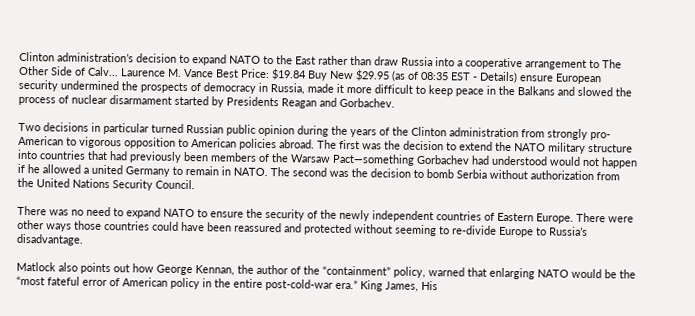Clinton administration’s decision to expand NATO to the East rather than draw Russia into a cooperative arrangement to The Other Side of Calv... Laurence M. Vance Best Price: $19.84 Buy New $29.95 (as of 08:35 EST - Details) ensure European security undermined the prospects of democracy in Russia, made it more difficult to keep peace in the Balkans and slowed the process of nuclear disarmament started by Presidents Reagan and Gorbachev.

Two decisions in particular turned Russian public opinion during the years of the Clinton administration from strongly pro-American to vigorous opposition to American policies abroad. The first was the decision to extend the NATO military structure into countries that had previously been members of the Warsaw Pact—something Gorbachev had understood would not happen if he allowed a united Germany to remain in NATO. The second was the decision to bomb Serbia without authorization from the United Nations Security Council.

There was no need to expand NATO to ensure the security of the newly independent countries of Eastern Europe. There were other ways those countries could have been reassured and protected without seeming to re-divide Europe to Russia’s disadvantage.

Matlock also points out how George Kennan, the author of the “containment” policy, warned that enlarging NATO would be the “most fateful error of American policy in the entire post-cold-war era.” King James, His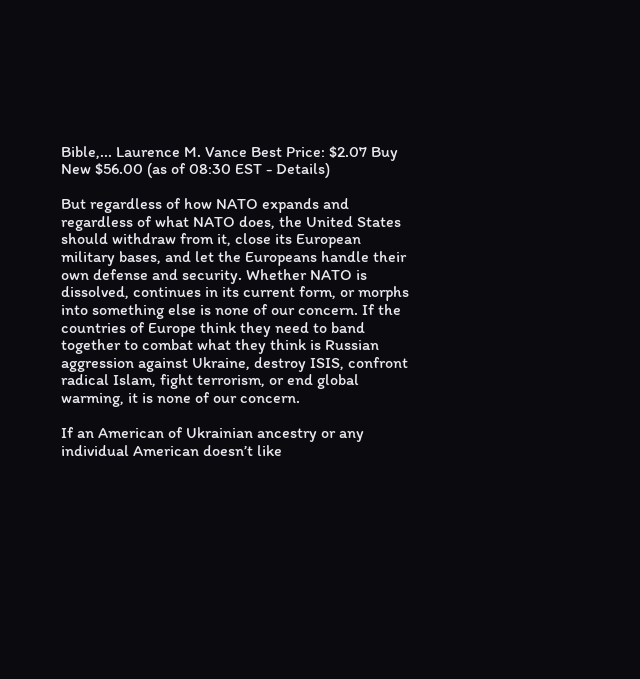Bible,... Laurence M. Vance Best Price: $2.07 Buy New $56.00 (as of 08:30 EST - Details)

But regardless of how NATO expands and regardless of what NATO does, the United States should withdraw from it, close its European military bases, and let the Europeans handle their own defense and security. Whether NATO is dissolved, continues in its current form, or morphs into something else is none of our concern. If the countries of Europe think they need to band together to combat what they think is Russian aggression against Ukraine, destroy ISIS, confront radical Islam, fight terrorism, or end global warming, it is none of our concern.

If an American of Ukrainian ancestry or any individual American doesn’t like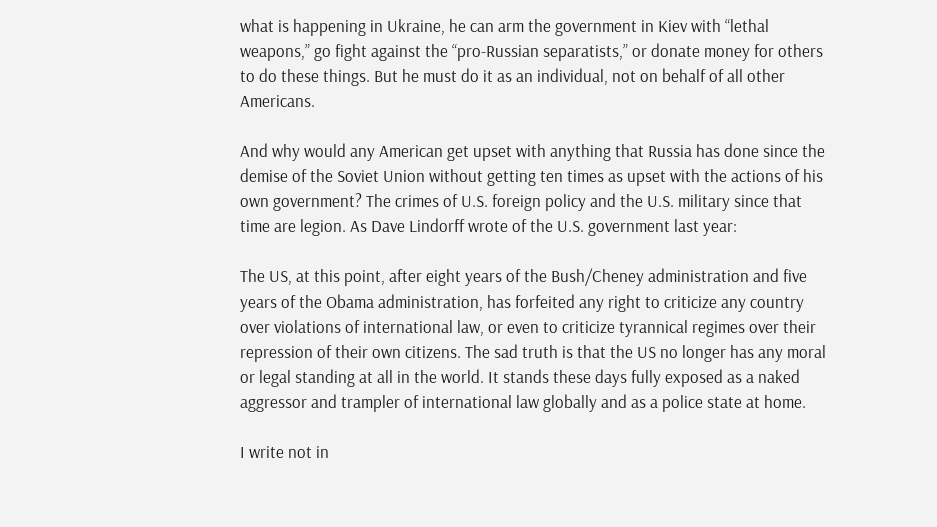what is happening in Ukraine, he can arm the government in Kiev with “lethal weapons,” go fight against the “pro-Russian separatists,” or donate money for others to do these things. But he must do it as an individual, not on behalf of all other Americans.

And why would any American get upset with anything that Russia has done since the demise of the Soviet Union without getting ten times as upset with the actions of his own government? The crimes of U.S. foreign policy and the U.S. military since that time are legion. As Dave Lindorff wrote of the U.S. government last year:

The US, at this point, after eight years of the Bush/Cheney administration and five years of the Obama administration, has forfeited any right to criticize any country over violations of international law, or even to criticize tyrannical regimes over their repression of their own citizens. The sad truth is that the US no longer has any moral or legal standing at all in the world. It stands these days fully exposed as a naked aggressor and trampler of international law globally and as a police state at home.

I write not in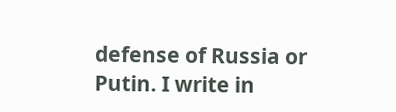defense of Russia or Putin. I write in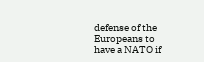defense of the Europeans to have a NATO if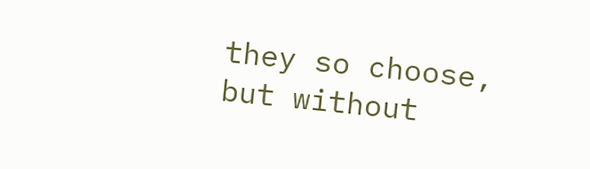they so choose, but without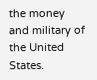the money and military of the United States.